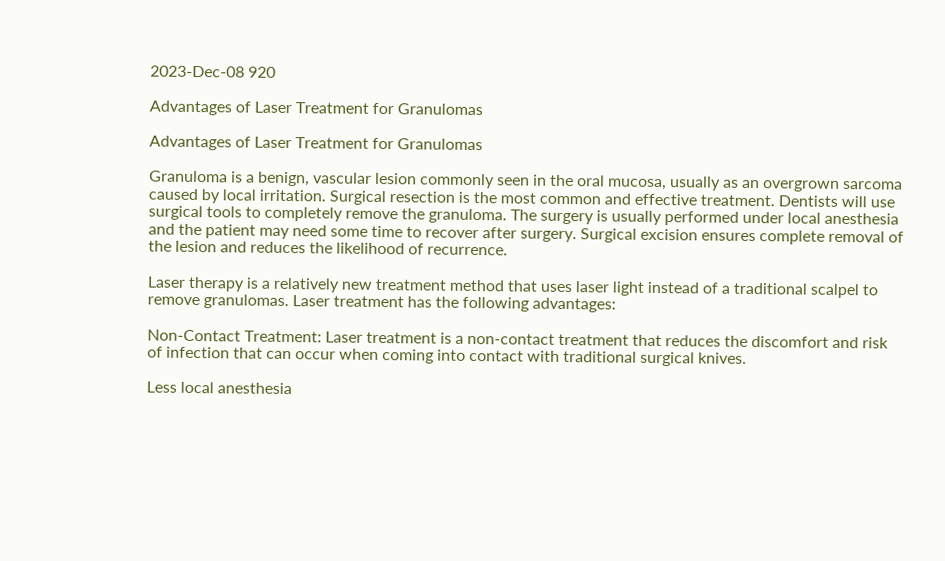2023-Dec-08 920

Advantages of Laser Treatment for Granulomas

Advantages of Laser Treatment for Granulomas

Granuloma is a benign, vascular lesion commonly seen in the oral mucosa, usually as an overgrown sarcoma caused by local irritation. Surgical resection is the most common and effective treatment. Dentists will use surgical tools to completely remove the granuloma. The surgery is usually performed under local anesthesia and the patient may need some time to recover after surgery. Surgical excision ensures complete removal of the lesion and reduces the likelihood of recurrence.

Laser therapy is a relatively new treatment method that uses laser light instead of a traditional scalpel to remove granulomas. Laser treatment has the following advantages:

Non-Contact Treatment: Laser treatment is a non-contact treatment that reduces the discomfort and risk of infection that can occur when coming into contact with traditional surgical knives.

Less local anesthesia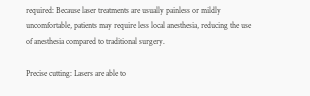required: Because laser treatments are usually painless or mildly uncomfortable, patients may require less local anesthesia, reducing the use of anesthesia compared to traditional surgery.

Precise cutting: Lasers are able to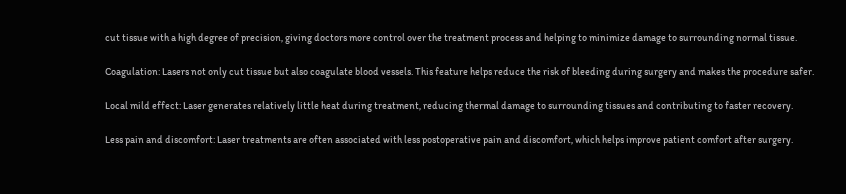cut tissue with a high degree of precision, giving doctors more control over the treatment process and helping to minimize damage to surrounding normal tissue.

Coagulation: Lasers not only cut tissue but also coagulate blood vessels. This feature helps reduce the risk of bleeding during surgery and makes the procedure safer.

Local mild effect: Laser generates relatively little heat during treatment, reducing thermal damage to surrounding tissues and contributing to faster recovery.

Less pain and discomfort: Laser treatments are often associated with less postoperative pain and discomfort, which helps improve patient comfort after surgery.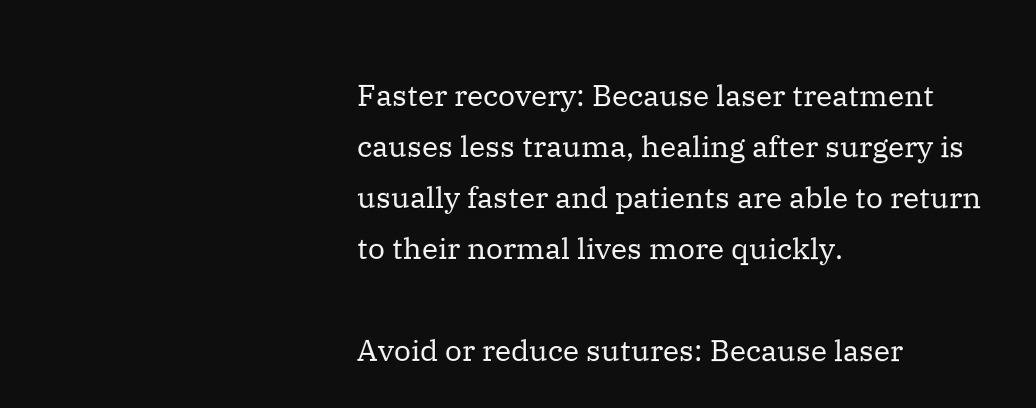Faster recovery: Because laser treatment causes less trauma, healing after surgery is usually faster and patients are able to return to their normal lives more quickly.

Avoid or reduce sutures: Because laser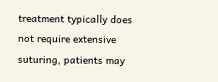treatment typically does not require extensive suturing, patients may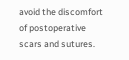avoid the discomfort of postoperative scars and sutures.